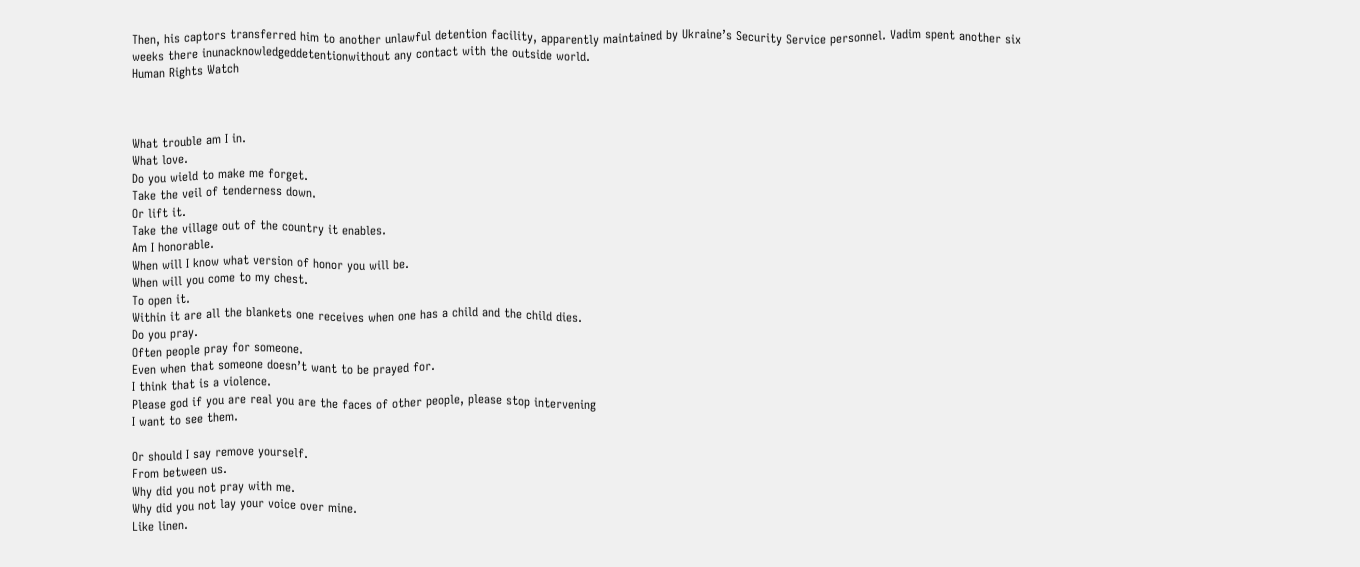Then, his captors transferred him to another unlawful detention facility, apparently maintained by Ukraine’s Security Service personnel. Vadim spent another six weeks there inunacknowledgeddetentionwithout any contact with the outside world.
Human Rights Watch



What trouble am I in.
What love.
Do you wield to make me forget.
Take the veil of tenderness down.
Or lift it.
Take the village out of the country it enables.
Am I honorable.
When will I know what version of honor you will be.
When will you come to my chest.
To open it.
Within it are all the blankets one receives when one has a child and the child dies.
Do you pray.
Often people pray for someone.
Even when that someone doesn’t want to be prayed for.
I think that is a violence.
Please god if you are real you are the faces of other people, please stop intervening
I want to see them.

Or should I say remove yourself.
From between us.
Why did you not pray with me.
Why did you not lay your voice over mine.
Like linen.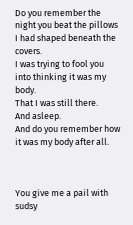Do you remember the night you beat the pillows I had shaped beneath the covers.
I was trying to fool you into thinking it was my body.
That I was still there.
And asleep.
And do you remember how it was my body after all.



You give me a pail with sudsy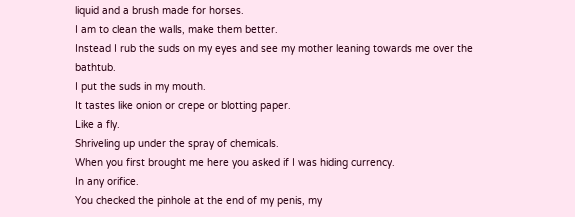liquid and a brush made for horses.
I am to clean the walls, make them better.
Instead I rub the suds on my eyes and see my mother leaning towards me over the bathtub.
I put the suds in my mouth.
It tastes like onion or crepe or blotting paper.
Like a fly.
Shriveling up under the spray of chemicals.
When you first brought me here you asked if I was hiding currency.
In any orifice.
You checked the pinhole at the end of my penis, my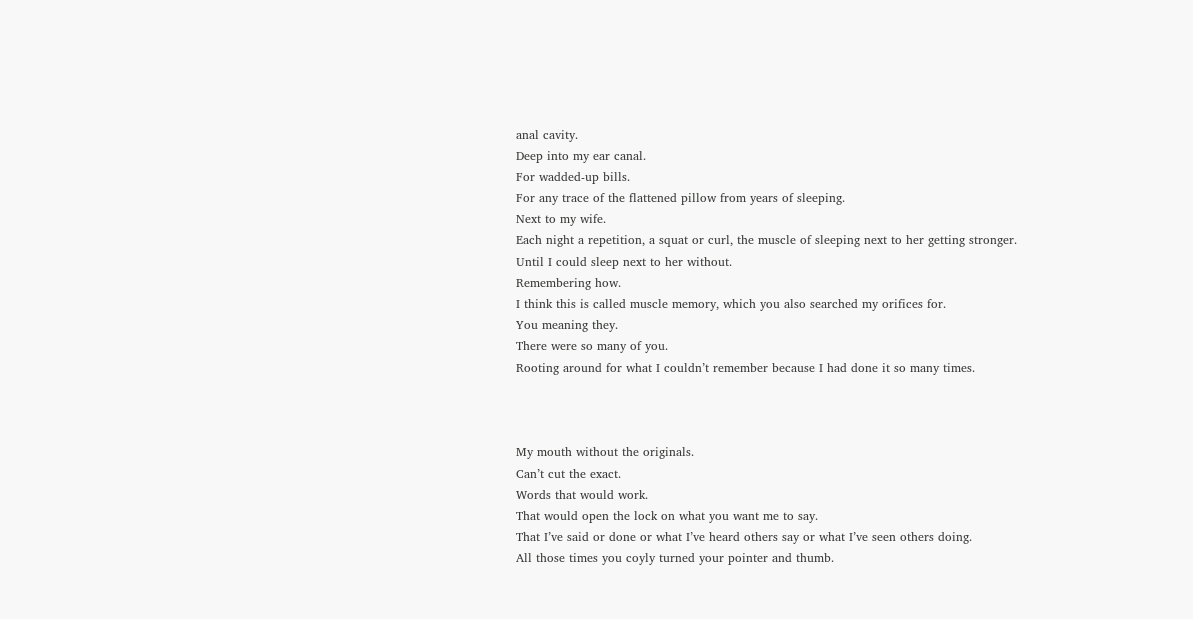anal cavity.
Deep into my ear canal.
For wadded-up bills.
For any trace of the flattened pillow from years of sleeping.
Next to my wife.
Each night a repetition, a squat or curl, the muscle of sleeping next to her getting stronger.
Until I could sleep next to her without.
Remembering how.
I think this is called muscle memory, which you also searched my orifices for.
You meaning they.
There were so many of you.
Rooting around for what I couldn’t remember because I had done it so many times.



My mouth without the originals.
Can’t cut the exact.
Words that would work.
That would open the lock on what you want me to say.
That I’ve said or done or what I’ve heard others say or what I’ve seen others doing.
All those times you coyly turned your pointer and thumb.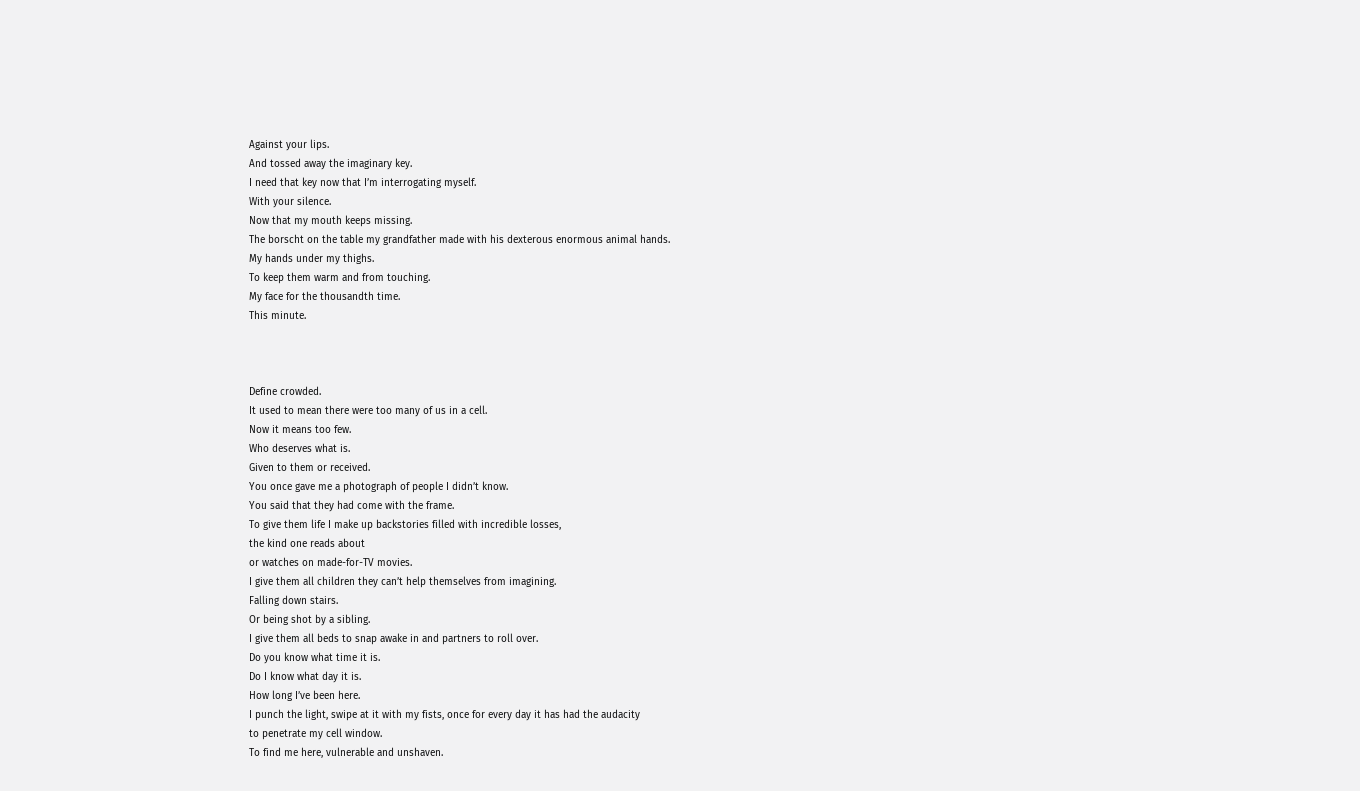Against your lips.
And tossed away the imaginary key.
I need that key now that I’m interrogating myself.
With your silence.
Now that my mouth keeps missing.
The borscht on the table my grandfather made with his dexterous enormous animal hands.
My hands under my thighs.
To keep them warm and from touching.
My face for the thousandth time.
This minute.



Define crowded.
It used to mean there were too many of us in a cell.
Now it means too few.
Who deserves what is.
Given to them or received.
You once gave me a photograph of people I didn’t know.
You said that they had come with the frame.
To give them life I make up backstories filled with incredible losses,
the kind one reads about
or watches on made-for-TV movies.
I give them all children they can’t help themselves from imagining.
Falling down stairs.
Or being shot by a sibling.
I give them all beds to snap awake in and partners to roll over.
Do you know what time it is.
Do I know what day it is.
How long I’ve been here.
I punch the light, swipe at it with my fists, once for every day it has had the audacity
to penetrate my cell window.
To find me here, vulnerable and unshaven.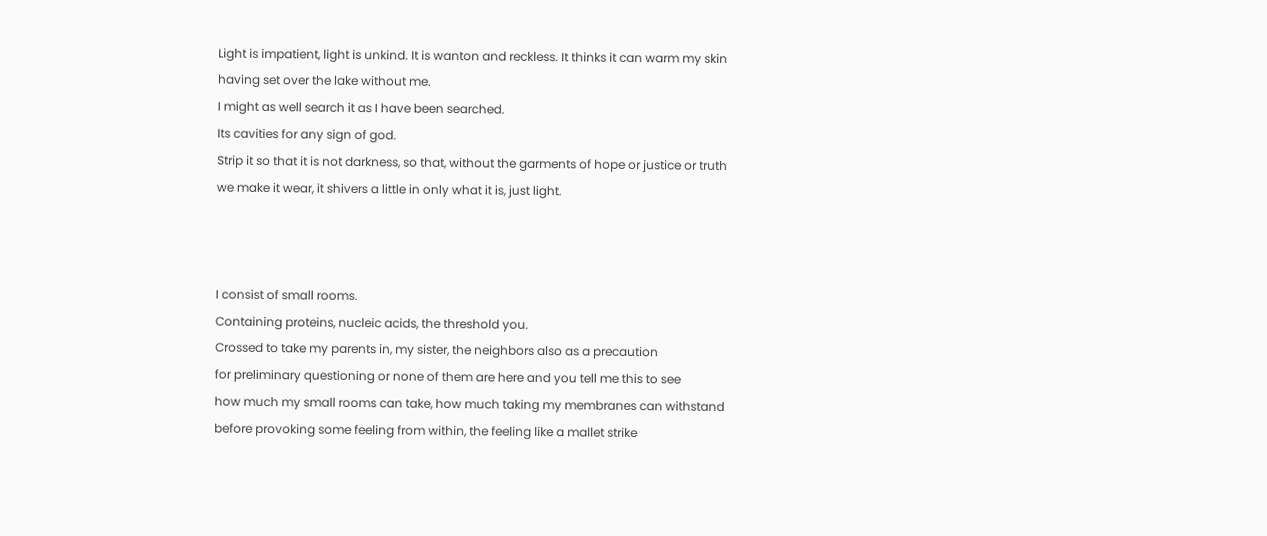Light is impatient, light is unkind. It is wanton and reckless. It thinks it can warm my skin
having set over the lake without me.
I might as well search it as I have been searched.
Its cavities for any sign of god.
Strip it so that it is not darkness, so that, without the garments of hope or justice or truth
we make it wear, it shivers a little in only what it is, just light.



I consist of small rooms.
Containing proteins, nucleic acids, the threshold you.
Crossed to take my parents in, my sister, the neighbors also as a precaution
for preliminary questioning or none of them are here and you tell me this to see
how much my small rooms can take, how much taking my membranes can withstand
before provoking some feeling from within, the feeling like a mallet strike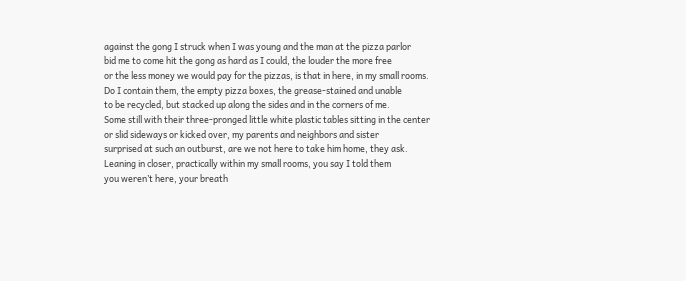against the gong I struck when I was young and the man at the pizza parlor
bid me to come hit the gong as hard as I could, the louder the more free
or the less money we would pay for the pizzas, is that in here, in my small rooms.
Do I contain them, the empty pizza boxes, the grease-stained and unable
to be recycled, but stacked up along the sides and in the corners of me.
Some still with their three-pronged little white plastic tables sitting in the center
or slid sideways or kicked over, my parents and neighbors and sister
surprised at such an outburst, are we not here to take him home, they ask.
Leaning in closer, practically within my small rooms, you say I told them
you weren’t here, your breath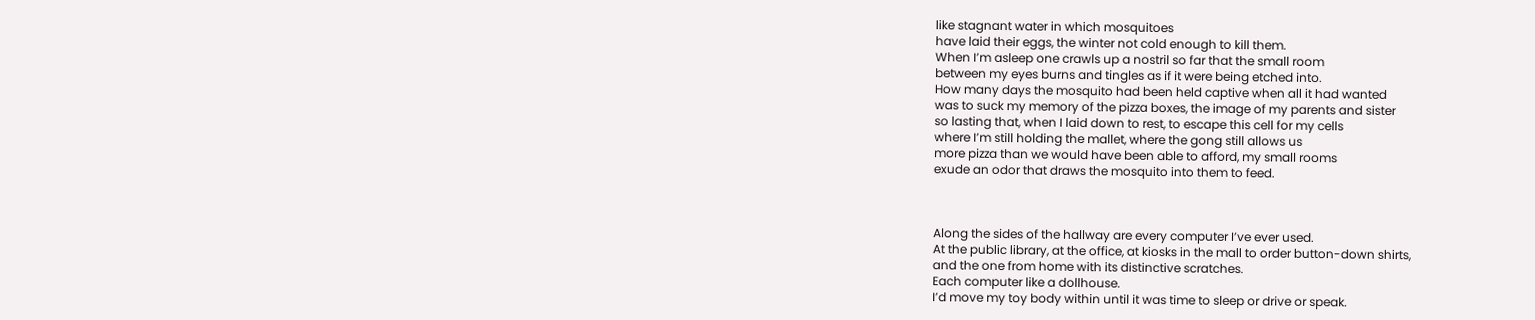like stagnant water in which mosquitoes
have laid their eggs, the winter not cold enough to kill them.
When I’m asleep one crawls up a nostril so far that the small room
between my eyes burns and tingles as if it were being etched into.
How many days the mosquito had been held captive when all it had wanted
was to suck my memory of the pizza boxes, the image of my parents and sister
so lasting that, when I laid down to rest, to escape this cell for my cells
where I’m still holding the mallet, where the gong still allows us
more pizza than we would have been able to afford, my small rooms
exude an odor that draws the mosquito into them to feed.



Along the sides of the hallway are every computer I’ve ever used.
At the public library, at the office, at kiosks in the mall to order button-down shirts,
and the one from home with its distinctive scratches.
Each computer like a dollhouse.
I’d move my toy body within until it was time to sleep or drive or speak.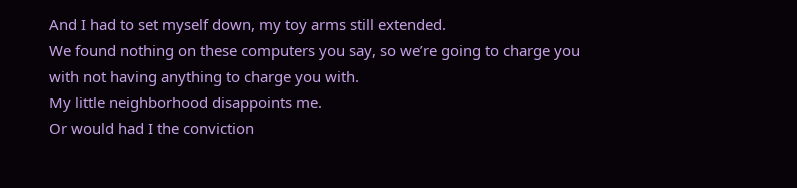And I had to set myself down, my toy arms still extended.
We found nothing on these computers you say, so we’re going to charge you
with not having anything to charge you with.
My little neighborhood disappoints me.
Or would had I the conviction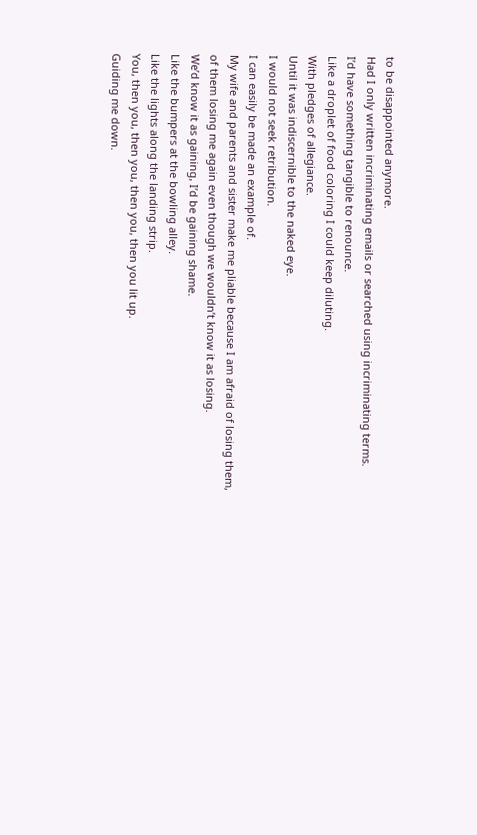to be disappointed anymore.
Had I only written incriminating emails or searched using incriminating terms.
I’d have something tangible to renounce.
Like a droplet of food coloring I could keep diluting.
With pledges of allegiance.
Until it was indiscernible to the naked eye.
I would not seek retribution.
I can easily be made an example of.
My wife and parents and sister make me pliable because I am afraid of losing them,
of them losing me again even though we wouldn’t know it as losing.
We’d know it as gaining, I’d be gaining shame.
Like the bumpers at the bowling alley.
Like the lights along the landing strip.
You, then you, then you, then you, then you lit up.
Guiding me down.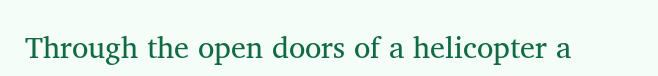Through the open doors of a helicopter a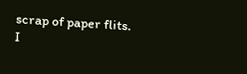scrap of paper flits.
I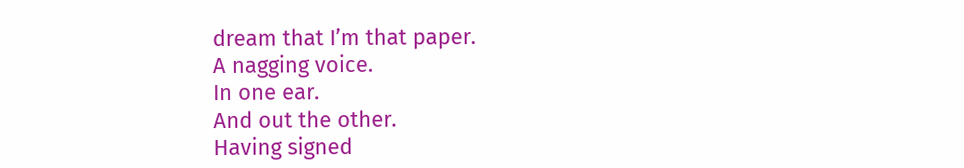dream that I’m that paper.
A nagging voice.
In one ear.
And out the other.
Having signed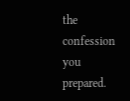the confession you prepared.